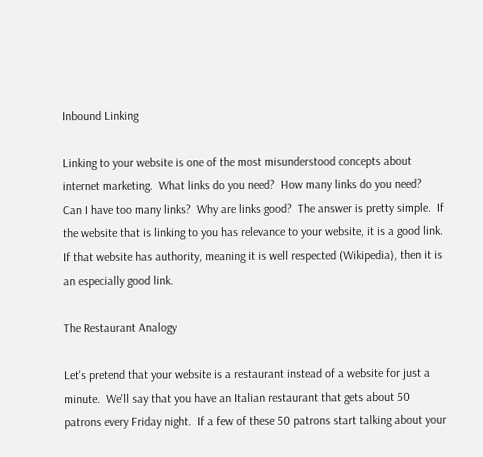Inbound Linking

Linking to your website is one of the most misunderstood concepts about internet marketing.  What links do you need?  How many links do you need?  Can I have too many links?  Why are links good?  The answer is pretty simple.  If the website that is linking to you has relevance to your website, it is a good link.  If that website has authority, meaning it is well respected (Wikipedia), then it is an especially good link.

The Restaurant Analogy

Let's pretend that your website is a restaurant instead of a website for just a minute.  We'll say that you have an Italian restaurant that gets about 50 patrons every Friday night.  If a few of these 50 patrons start talking about your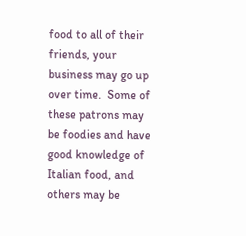food to all of their friends, your business may go up over time.  Some of these patrons may be foodies and have good knowledge of Italian food, and others may be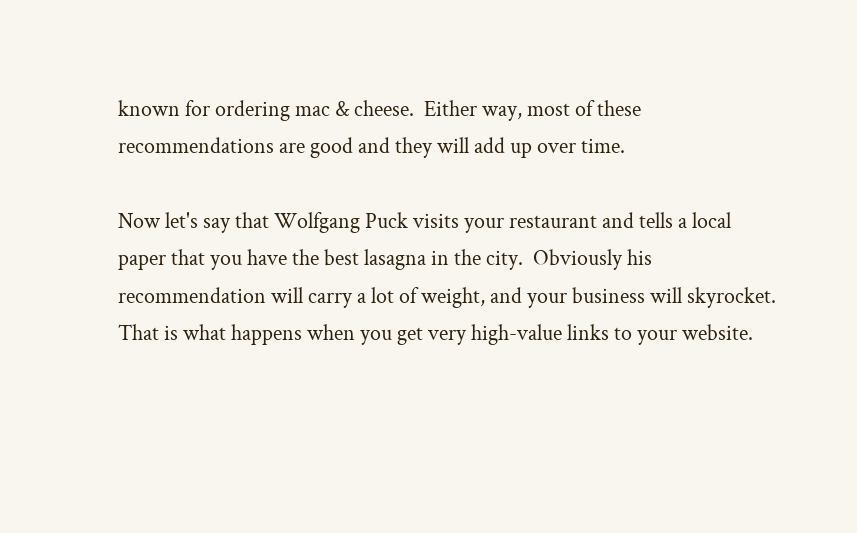known for ordering mac & cheese.  Either way, most of these recommendations are good and they will add up over time.

Now let's say that Wolfgang Puck visits your restaurant and tells a local paper that you have the best lasagna in the city.  Obviously his recommendation will carry a lot of weight, and your business will skyrocket.  That is what happens when you get very high-value links to your website.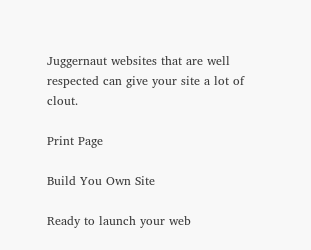Juggernaut websites that are well respected can give your site a lot of clout.

Print Page

Build You Own Site

Ready to launch your web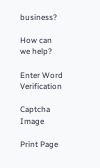business?

How can we help?

Enter Word Verification

Captcha Image

Print Page